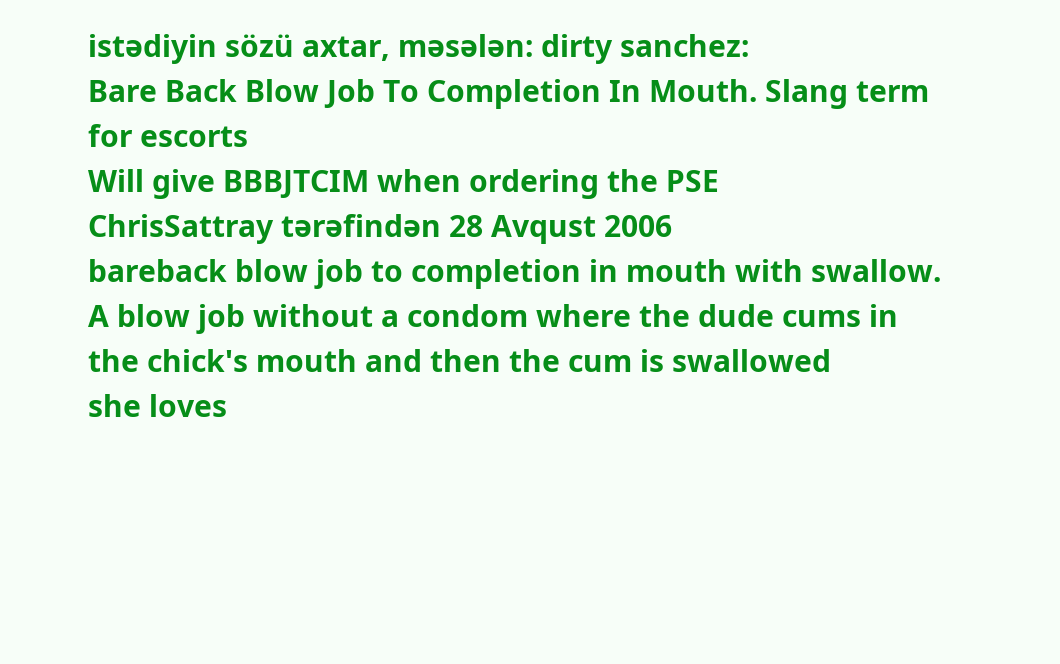istədiyin sözü axtar, məsələn: dirty sanchez:
Bare Back Blow Job To Completion In Mouth. Slang term for escorts
Will give BBBJTCIM when ordering the PSE
ChrisSattray tərəfindən 28 Avqust 2006
bareback blow job to completion in mouth with swallow. A blow job without a condom where the dude cums in the chick's mouth and then the cum is swallowed
she loves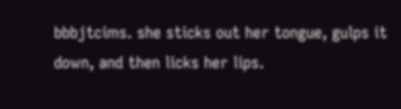bbbjtcims. she sticks out her tongue, gulps it down, and then licks her lips.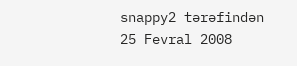snappy2 tərəfindən 25 Fevral 2008